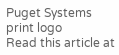Puget Systems print logo
Read this article at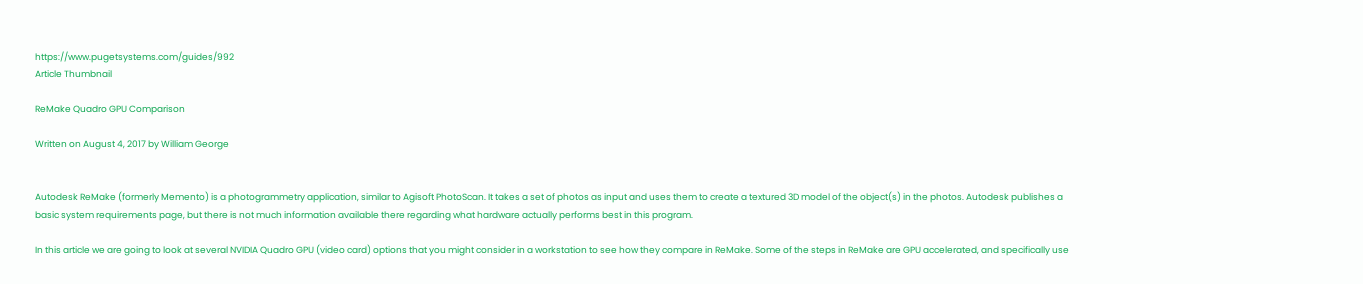https://www.pugetsystems.com/guides/992
Article Thumbnail

ReMake Quadro GPU Comparison

Written on August 4, 2017 by William George


Autodesk ReMake (formerly Memento) is a photogrammetry application, similar to Agisoft PhotoScan. It takes a set of photos as input and uses them to create a textured 3D model of the object(s) in the photos. Autodesk publishes a basic system requirements page, but there is not much information available there regarding what hardware actually performs best in this program.

In this article we are going to look at several NVIDIA Quadro GPU (video card) options that you might consider in a workstation to see how they compare in ReMake. Some of the steps in ReMake are GPU accelerated, and specifically use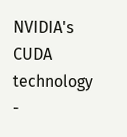NVIDIA's CUDA technology -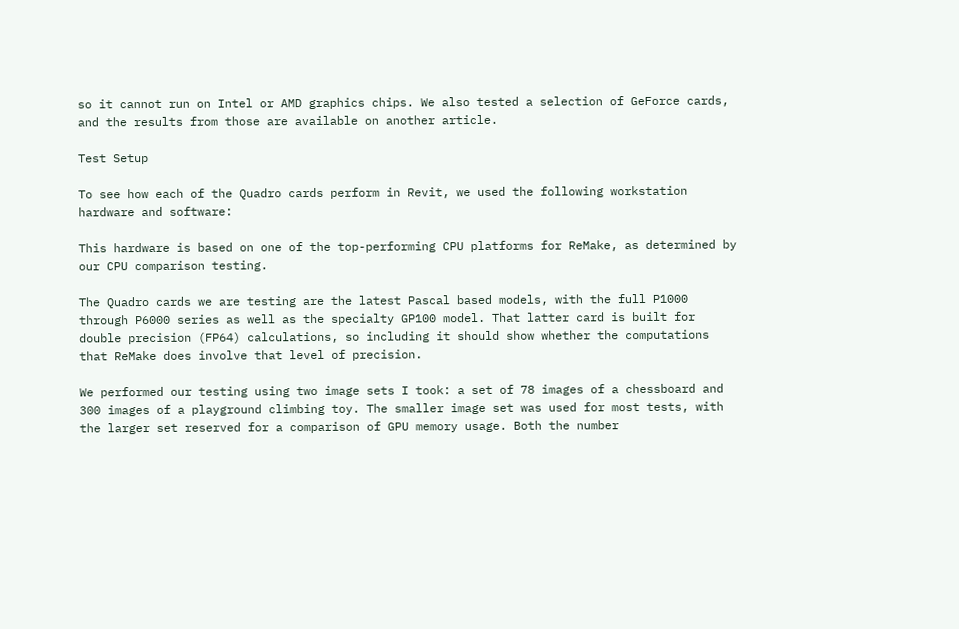so it cannot run on Intel or AMD graphics chips. We also tested a selection of GeForce cards, and the results from those are available on another article.

Test Setup

To see how each of the Quadro cards perform in Revit, we used the following workstation hardware and software:

This hardware is based on one of the top-performing CPU platforms for ReMake, as determined by our CPU comparison testing.

The Quadro cards we are testing are the latest Pascal based models, with the full P1000 through P6000 series as well as the specialty GP100 model. That latter card is built for double precision (FP64) calculations, so including it should show whether the computations that ReMake does involve that level of precision.

We performed our testing using two image sets I took: a set of 78 images of a chessboard and 300 images of a playground climbing toy. The smaller image set was used for most tests, with the larger set reserved for a comparison of GPU memory usage. Both the number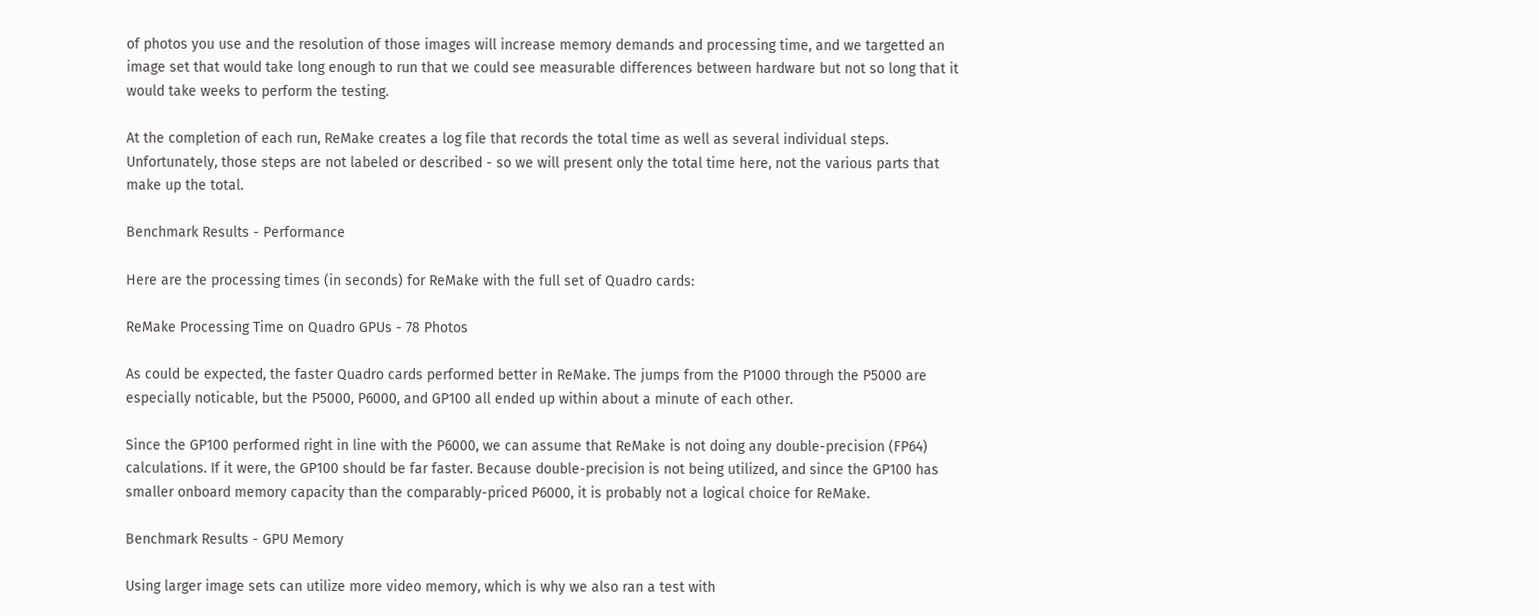of photos you use and the resolution of those images will increase memory demands and processing time, and we targetted an image set that would take long enough to run that we could see measurable differences between hardware but not so long that it would take weeks to perform the testing.

At the completion of each run, ReMake creates a log file that records the total time as well as several individual steps. Unfortunately, those steps are not labeled or described - so we will present only the total time here, not the various parts that make up the total.

Benchmark Results - Performance

Here are the processing times (in seconds) for ReMake with the full set of Quadro cards:

ReMake Processing Time on Quadro GPUs - 78 Photos

As could be expected, the faster Quadro cards performed better in ReMake. The jumps from the P1000 through the P5000 are especially noticable, but the P5000, P6000, and GP100 all ended up within about a minute of each other.

Since the GP100 performed right in line with the P6000, we can assume that ReMake is not doing any double-precision (FP64) calculations. If it were, the GP100 should be far faster. Because double-precision is not being utilized, and since the GP100 has smaller onboard memory capacity than the comparably-priced P6000, it is probably not a logical choice for ReMake.

Benchmark Results - GPU Memory

Using larger image sets can utilize more video memory, which is why we also ran a test with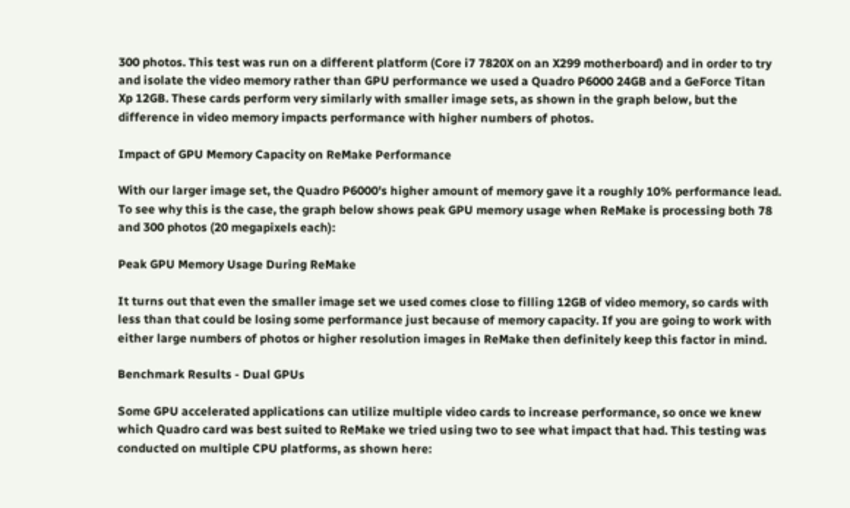300 photos. This test was run on a different platform (Core i7 7820X on an X299 motherboard) and in order to try and isolate the video memory rather than GPU performance we used a Quadro P6000 24GB and a GeForce Titan Xp 12GB. These cards perform very similarly with smaller image sets, as shown in the graph below, but the difference in video memory impacts performance with higher numbers of photos.

Impact of GPU Memory Capacity on ReMake Performance

With our larger image set, the Quadro P6000's higher amount of memory gave it a roughly 10% performance lead. To see why this is the case, the graph below shows peak GPU memory usage when ReMake is processing both 78 and 300 photos (20 megapixels each):

Peak GPU Memory Usage During ReMake

It turns out that even the smaller image set we used comes close to filling 12GB of video memory, so cards with less than that could be losing some performance just because of memory capacity. If you are going to work with either large numbers of photos or higher resolution images in ReMake then definitely keep this factor in mind.

Benchmark Results - Dual GPUs

Some GPU accelerated applications can utilize multiple video cards to increase performance, so once we knew which Quadro card was best suited to ReMake we tried using two to see what impact that had. This testing was conducted on multiple CPU platforms, as shown here: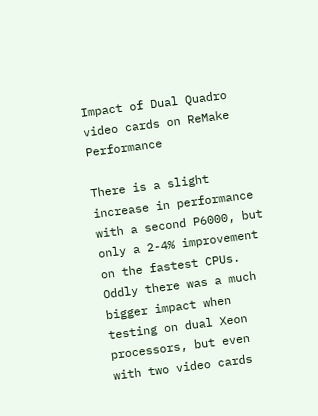Impact of Dual Quadro video cards on ReMake Performance

There is a slight increase in performance with a second P6000, but only a 2-4% improvement on the fastest CPUs. Oddly there was a much bigger impact when testing on dual Xeon processors, but even with two video cards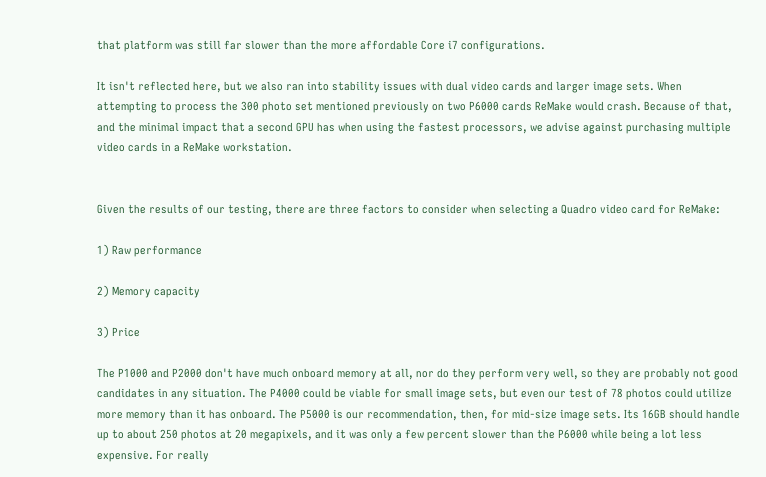that platform was still far slower than the more affordable Core i7 configurations.

It isn't reflected here, but we also ran into stability issues with dual video cards and larger image sets. When attempting to process the 300 photo set mentioned previously on two P6000 cards ReMake would crash. Because of that, and the minimal impact that a second GPU has when using the fastest processors, we advise against purchasing multiple video cards in a ReMake workstation.


Given the results of our testing, there are three factors to consider when selecting a Quadro video card for ReMake:

1) Raw performance

2) Memory capacity

3) Price

The P1000 and P2000 don't have much onboard memory at all, nor do they perform very well, so they are probably not good candidates in any situation. The P4000 could be viable for small image sets, but even our test of 78 photos could utilize more memory than it has onboard. The P5000 is our recommendation, then, for mid-size image sets. Its 16GB should handle up to about 250 photos at 20 megapixels, and it was only a few percent slower than the P6000 while being a lot less expensive. For really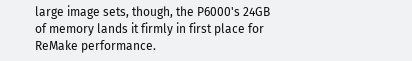large image sets, though, the P6000's 24GB of memory lands it firmly in first place for ReMake performance.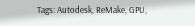Tags: Autodesk, ReMake, GPU,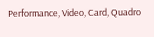Performance, Video, Card, Quadro